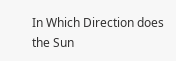In Which Direction does the Sun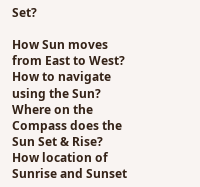Set?

How Sun moves from East to West? How to navigate using the Sun? Where on the Compass does the Sun Set & Rise? How location of Sunrise and Sunset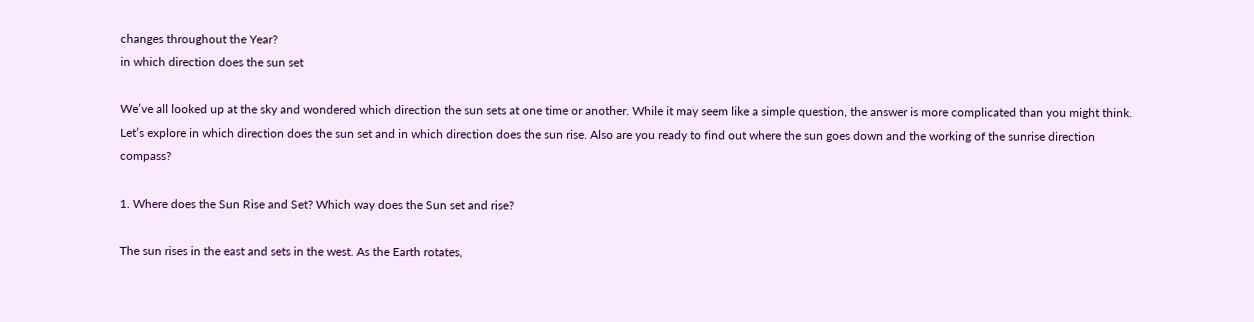changes throughout the Year?
in which direction does the sun set

We’ve all looked up at the sky and wondered which direction the sun sets at one time or another. While it may seem like a simple question, the answer is more complicated than you might think. Let’s explore in which direction does the sun set and in which direction does the sun rise. Also are you ready to find out where the sun goes down and the working of the sunrise direction compass?

1. Where does the Sun Rise and Set? Which way does the Sun set and rise?

The sun rises in the east and sets in the west. As the Earth rotates,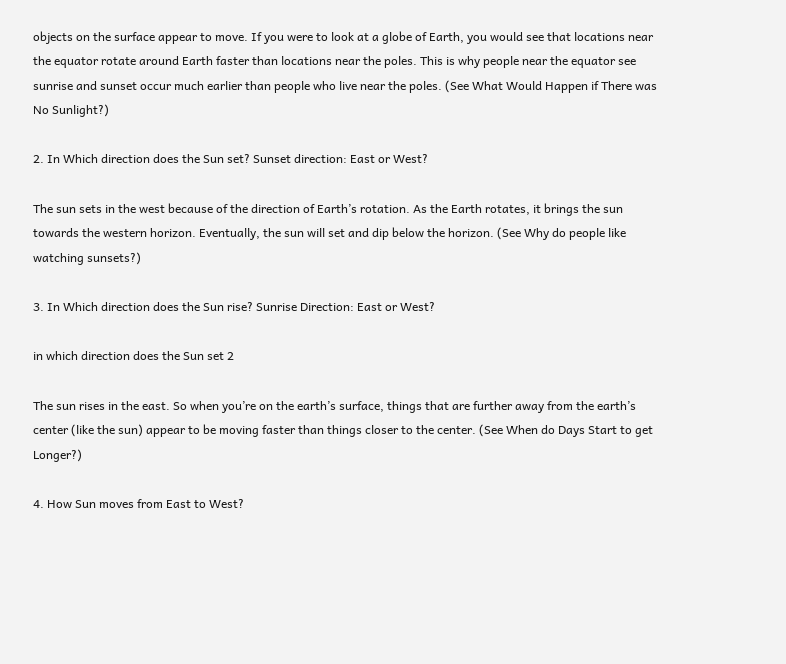objects on the surface appear to move. If you were to look at a globe of Earth, you would see that locations near the equator rotate around Earth faster than locations near the poles. This is why people near the equator see sunrise and sunset occur much earlier than people who live near the poles. (See What Would Happen if There was No Sunlight?)

2. In Which direction does the Sun set? Sunset direction: East or West?

The sun sets in the west because of the direction of Earth’s rotation. As the Earth rotates, it brings the sun towards the western horizon. Eventually, the sun will set and dip below the horizon. (See Why do people like watching sunsets?)

3. In Which direction does the Sun rise? Sunrise Direction: East or West?

in which direction does the Sun set 2

The sun rises in the east. So when you’re on the earth’s surface, things that are further away from the earth’s center (like the sun) appear to be moving faster than things closer to the center. (See When do Days Start to get Longer?)

4. How Sun moves from East to West?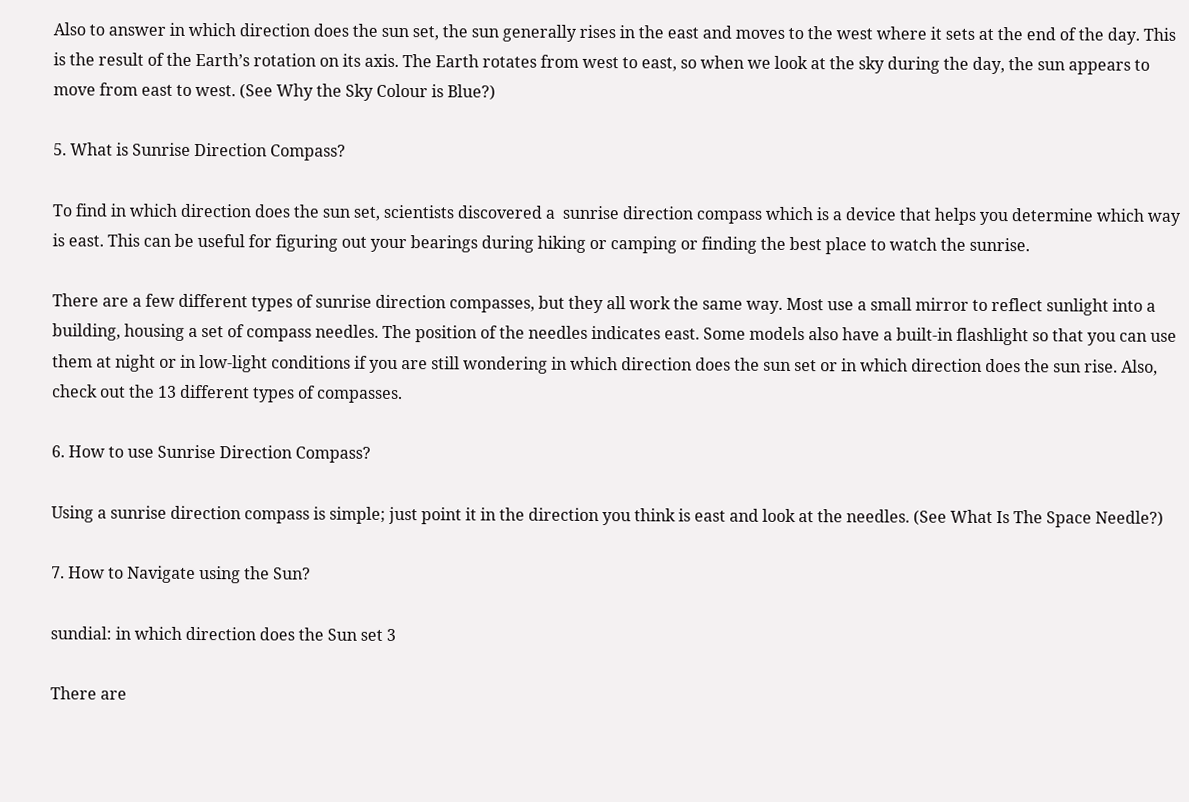Also to answer in which direction does the sun set, the sun generally rises in the east and moves to the west where it sets at the end of the day. This is the result of the Earth’s rotation on its axis. The Earth rotates from west to east, so when we look at the sky during the day, the sun appears to move from east to west. (See Why the Sky Colour is Blue?)

5. What is Sunrise Direction Compass?

To find in which direction does the sun set, scientists discovered a  sunrise direction compass which is a device that helps you determine which way is east. This can be useful for figuring out your bearings during hiking or camping or finding the best place to watch the sunrise.

There are a few different types of sunrise direction compasses, but they all work the same way. Most use a small mirror to reflect sunlight into a building, housing a set of compass needles. The position of the needles indicates east. Some models also have a built-in flashlight so that you can use them at night or in low-light conditions if you are still wondering in which direction does the sun set or in which direction does the sun rise. Also, check out the 13 different types of compasses.

6. How to use Sunrise Direction Compass?

Using a sunrise direction compass is simple; just point it in the direction you think is east and look at the needles. (See What Is The Space Needle?)

7. How to Navigate using the Sun?

sundial: in which direction does the Sun set 3

There are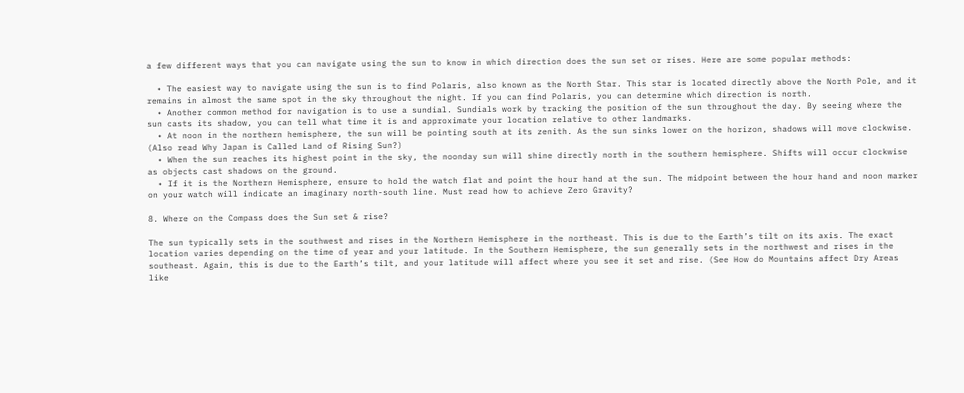a few different ways that you can navigate using the sun to know in which direction does the sun set or rises. Here are some popular methods:

  • The easiest way to navigate using the sun is to find Polaris, also known as the North Star. This star is located directly above the North Pole, and it remains in almost the same spot in the sky throughout the night. If you can find Polaris, you can determine which direction is north.
  • Another common method for navigation is to use a sundial. Sundials work by tracking the position of the sun throughout the day. By seeing where the sun casts its shadow, you can tell what time it is and approximate your location relative to other landmarks.
  • At noon in the northern hemisphere, the sun will be pointing south at its zenith. As the sun sinks lower on the horizon, shadows will move clockwise. (Also read Why Japan is Called Land of Rising Sun?)
  • When the sun reaches its highest point in the sky, the noonday sun will shine directly north in the southern hemisphere. Shifts will occur clockwise as objects cast shadows on the ground.
  • If it is the Northern Hemisphere, ensure to hold the watch flat and point the hour hand at the sun. The midpoint between the hour hand and noon marker on your watch will indicate an imaginary north-south line. Must read how to achieve Zero Gravity?

8. Where on the Compass does the Sun set & rise?

The sun typically sets in the southwest and rises in the Northern Hemisphere in the northeast. This is due to the Earth’s tilt on its axis. The exact location varies depending on the time of year and your latitude. In the Southern Hemisphere, the sun generally sets in the northwest and rises in the southeast. Again, this is due to the Earth’s tilt, and your latitude will affect where you see it set and rise. (See How do Mountains affect Dry Areas like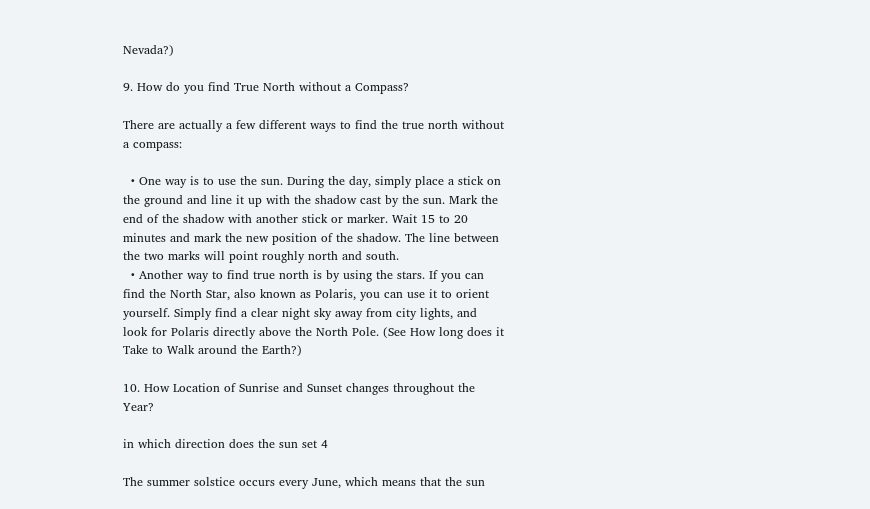Nevada?)

9. How do you find True North without a Compass?

There are actually a few different ways to find the true north without a compass:

  • One way is to use the sun. During the day, simply place a stick on the ground and line it up with the shadow cast by the sun. Mark the end of the shadow with another stick or marker. Wait 15 to 20 minutes and mark the new position of the shadow. The line between the two marks will point roughly north and south.
  • Another way to find true north is by using the stars. If you can find the North Star, also known as Polaris, you can use it to orient yourself. Simply find a clear night sky away from city lights, and look for Polaris directly above the North Pole. (See How long does it Take to Walk around the Earth?)

10. How Location of Sunrise and Sunset changes throughout the Year?

in which direction does the sun set 4

The summer solstice occurs every June, which means that the sun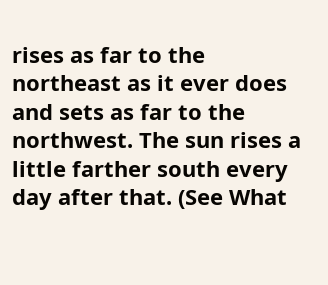rises as far to the northeast as it ever does and sets as far to the northwest. The sun rises a little farther south every day after that. (See What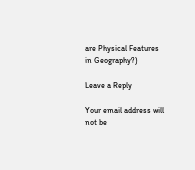are Physical Features in Geography?)

Leave a Reply

Your email address will not be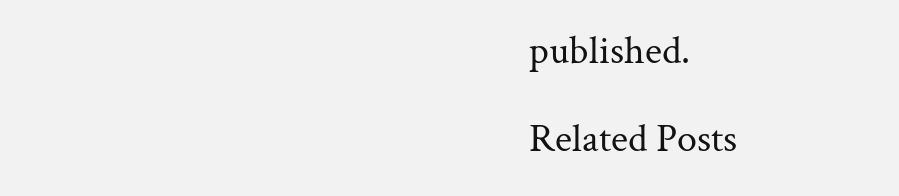published.

Related Posts